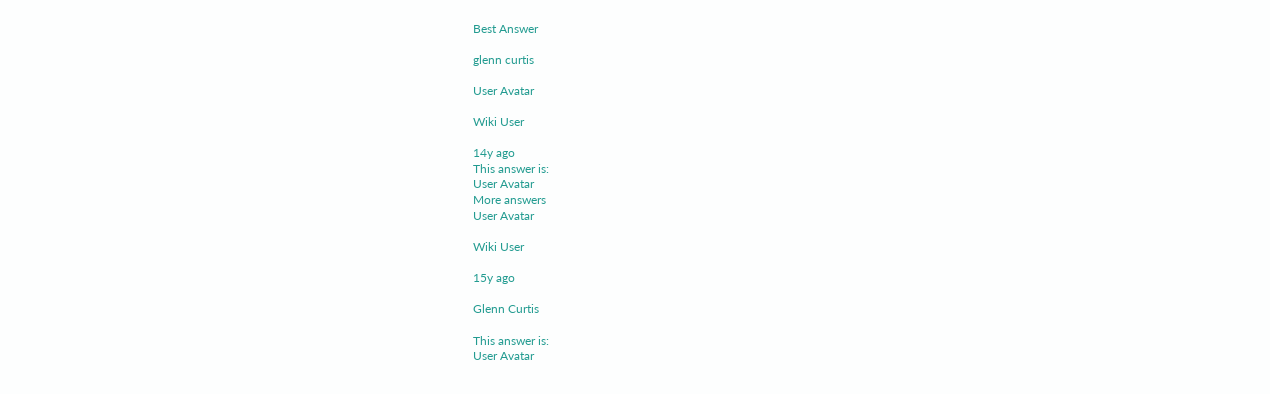Best Answer

glenn curtis

User Avatar

Wiki User

14y ago
This answer is:
User Avatar
More answers
User Avatar

Wiki User

15y ago

Glenn Curtis

This answer is:
User Avatar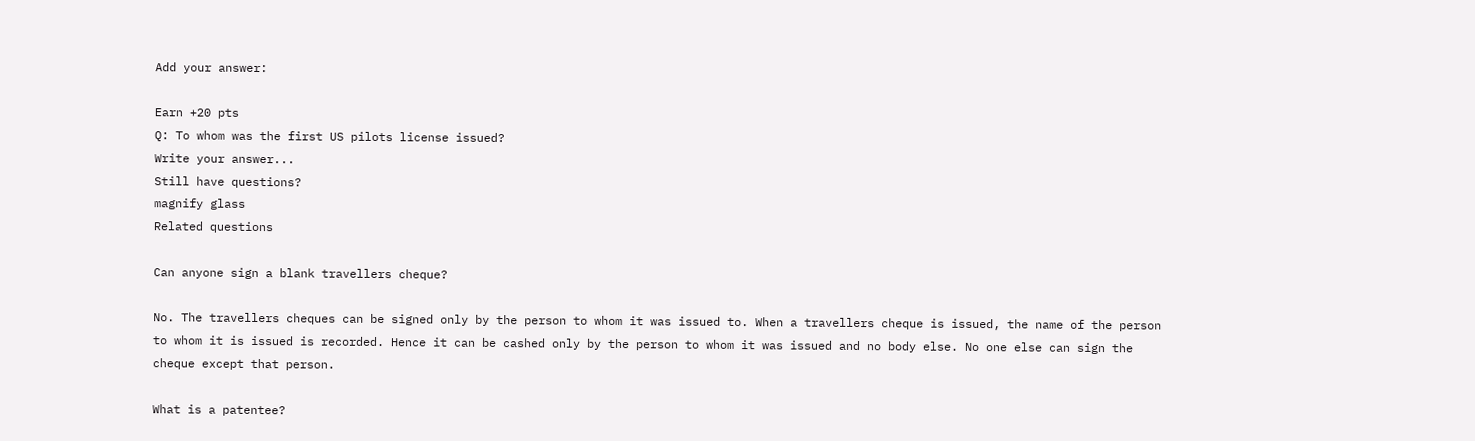Add your answer:

Earn +20 pts
Q: To whom was the first US pilots license issued?
Write your answer...
Still have questions?
magnify glass
Related questions

Can anyone sign a blank travellers cheque?

No. The travellers cheques can be signed only by the person to whom it was issued to. When a travellers cheque is issued, the name of the person to whom it is issued is recorded. Hence it can be cashed only by the person to whom it was issued and no body else. No one else can sign the cheque except that person.

What is a patentee?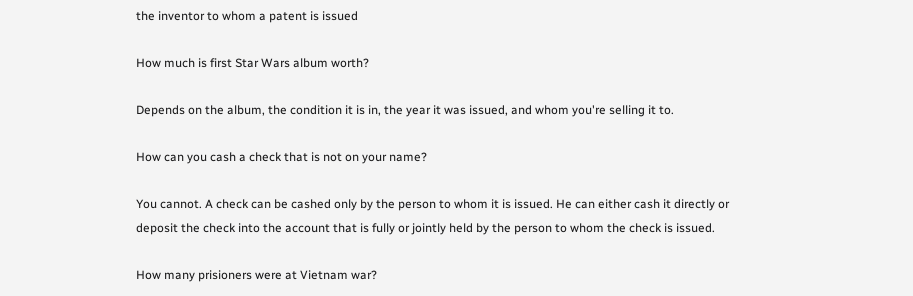the inventor to whom a patent is issued

How much is first Star Wars album worth?

Depends on the album, the condition it is in, the year it was issued, and whom you're selling it to.

How can you cash a check that is not on your name?

You cannot. A check can be cashed only by the person to whom it is issued. He can either cash it directly or deposit the check into the account that is fully or jointly held by the person to whom the check is issued.

How many prisioners were at Vietnam war?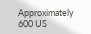Approximately 600 US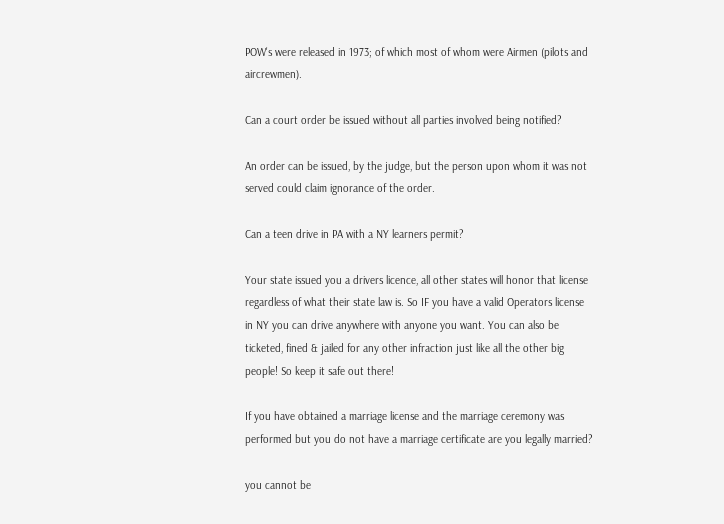POW's were released in 1973; of which most of whom were Airmen (pilots and aircrewmen).

Can a court order be issued without all parties involved being notified?

An order can be issued, by the judge, but the person upon whom it was not served could claim ignorance of the order.

Can a teen drive in PA with a NY learners permit?

Your state issued you a drivers licence, all other states will honor that license regardless of what their state law is. So IF you have a valid Operators license in NY you can drive anywhere with anyone you want. You can also be ticketed, fined & jailed for any other infraction just like all the other big people! So keep it safe out there!

If you have obtained a marriage license and the marriage ceremony was performed but you do not have a marriage certificate are you legally married?

you cannot be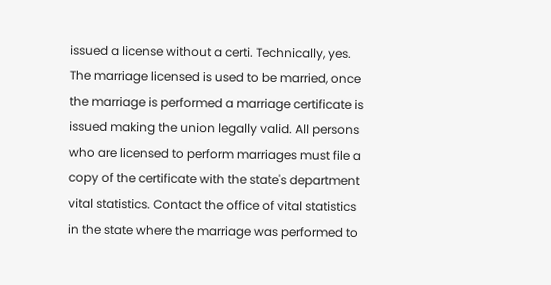issued a license without a certi. Technically, yes. The marriage licensed is used to be married, once the marriage is performed a marriage certificate is issued making the union legally valid. All persons who are licensed to perform marriages must file a copy of the certificate with the state's department vital statistics. Contact the office of vital statistics in the state where the marriage was performed to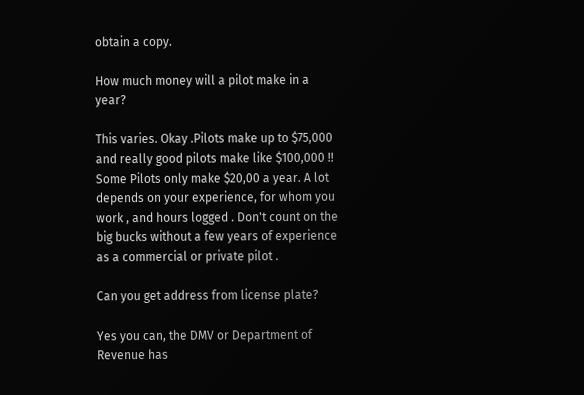obtain a copy.

How much money will a pilot make in a year?

This varies. Okay .Pilots make up to $75,000 and really good pilots make like $100,000 !! Some Pilots only make $20,00 a year. A lot depends on your experience, for whom you work , and hours logged . Don't count on the big bucks without a few years of experience as a commercial or private pilot .

Can you get address from license plate?

Yes you can, the DMV or Department of Revenue has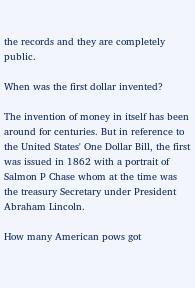the records and they are completely public.

When was the first dollar invented?

The invention of money in itself has been around for centuries. But in reference to the United States' One Dollar Bill, the first was issued in 1862 with a portrait of Salmon P Chase whom at the time was the treasury Secretary under President Abraham Lincoln.

How many American pows got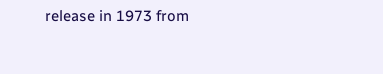release in 1973 from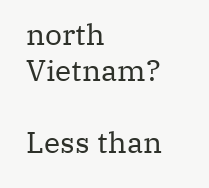north Vietnam?

Less than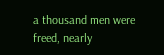a thousand men were freed, nearly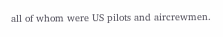all of whom were US pilots and aircrewmen.